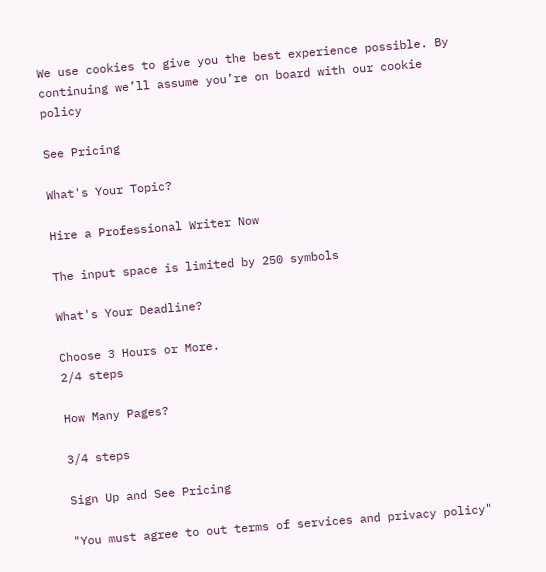We use cookies to give you the best experience possible. By continuing we’ll assume you’re on board with our cookie policy

See Pricing

What's Your Topic?

Hire a Professional Writer Now

The input space is limited by 250 symbols

What's Your Deadline?

Choose 3 Hours or More.
2/4 steps

How Many Pages?

3/4 steps

Sign Up and See Pricing

"You must agree to out terms of services and privacy policy"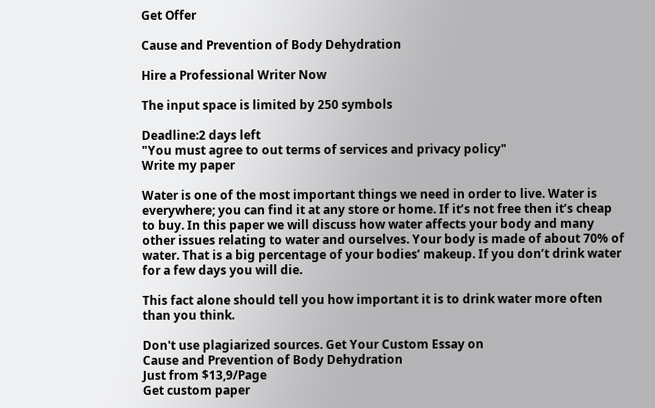Get Offer

Cause and Prevention of Body Dehydration

Hire a Professional Writer Now

The input space is limited by 250 symbols

Deadline:2 days left
"You must agree to out terms of services and privacy policy"
Write my paper

Water is one of the most important things we need in order to live. Water is everywhere; you can find it at any store or home. If it’s not free then it’s cheap to buy. In this paper we will discuss how water affects your body and many other issues relating to water and ourselves. Your body is made of about 70% of water. That is a big percentage of your bodies’ makeup. If you don’t drink water for a few days you will die.

This fact alone should tell you how important it is to drink water more often than you think.

Don't use plagiarized sources. Get Your Custom Essay on
Cause and Prevention of Body Dehydration
Just from $13,9/Page
Get custom paper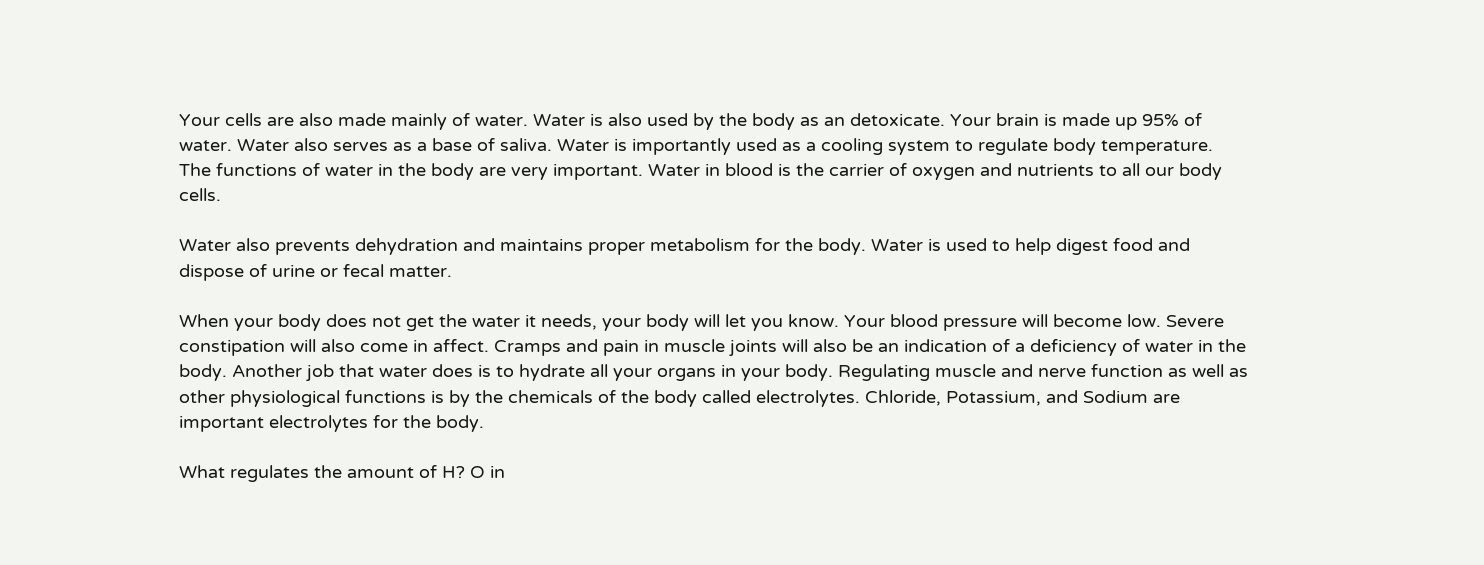Your cells are also made mainly of water. Water is also used by the body as an detoxicate. Your brain is made up 95% of water. Water also serves as a base of saliva. Water is importantly used as a cooling system to regulate body temperature. The functions of water in the body are very important. Water in blood is the carrier of oxygen and nutrients to all our body cells.

Water also prevents dehydration and maintains proper metabolism for the body. Water is used to help digest food and dispose of urine or fecal matter.

When your body does not get the water it needs, your body will let you know. Your blood pressure will become low. Severe constipation will also come in affect. Cramps and pain in muscle joints will also be an indication of a deficiency of water in the body. Another job that water does is to hydrate all your organs in your body. Regulating muscle and nerve function as well as other physiological functions is by the chemicals of the body called electrolytes. Chloride, Potassium, and Sodium are important electrolytes for the body.

What regulates the amount of H? O in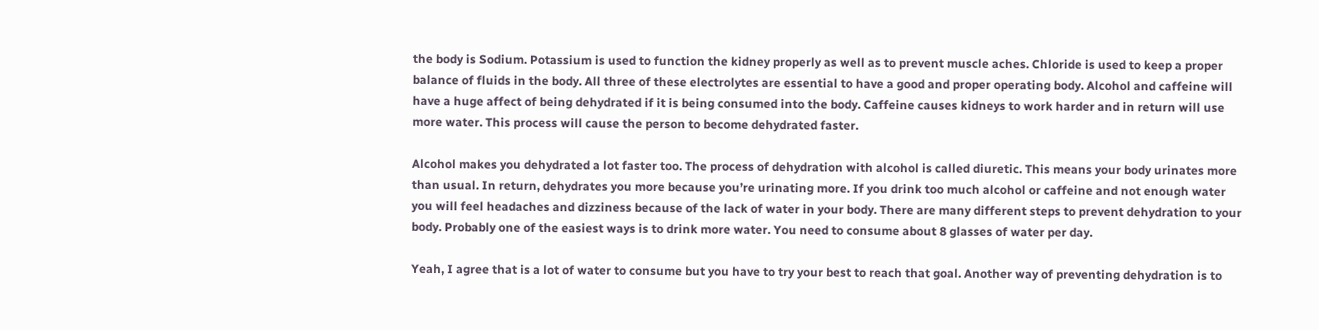the body is Sodium. Potassium is used to function the kidney properly as well as to prevent muscle aches. Chloride is used to keep a proper balance of fluids in the body. All three of these electrolytes are essential to have a good and proper operating body. Alcohol and caffeine will have a huge affect of being dehydrated if it is being consumed into the body. Caffeine causes kidneys to work harder and in return will use more water. This process will cause the person to become dehydrated faster.

Alcohol makes you dehydrated a lot faster too. The process of dehydration with alcohol is called diuretic. This means your body urinates more than usual. In return, dehydrates you more because you’re urinating more. If you drink too much alcohol or caffeine and not enough water you will feel headaches and dizziness because of the lack of water in your body. There are many different steps to prevent dehydration to your body. Probably one of the easiest ways is to drink more water. You need to consume about 8 glasses of water per day.

Yeah, I agree that is a lot of water to consume but you have to try your best to reach that goal. Another way of preventing dehydration is to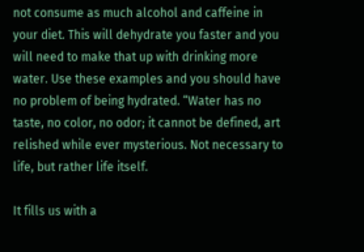not consume as much alcohol and caffeine in your diet. This will dehydrate you faster and you will need to make that up with drinking more water. Use these examples and you should have no problem of being hydrated. “Water has no taste, no color, no odor; it cannot be defined, art relished while ever mysterious. Not necessary to life, but rather life itself.

It fills us with a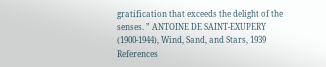gratification that exceeds the delight of the senses. ” ANTOINE DE SAINT-EXUPERY (1900-1944), Wind, Sand, and Stars, 1939 References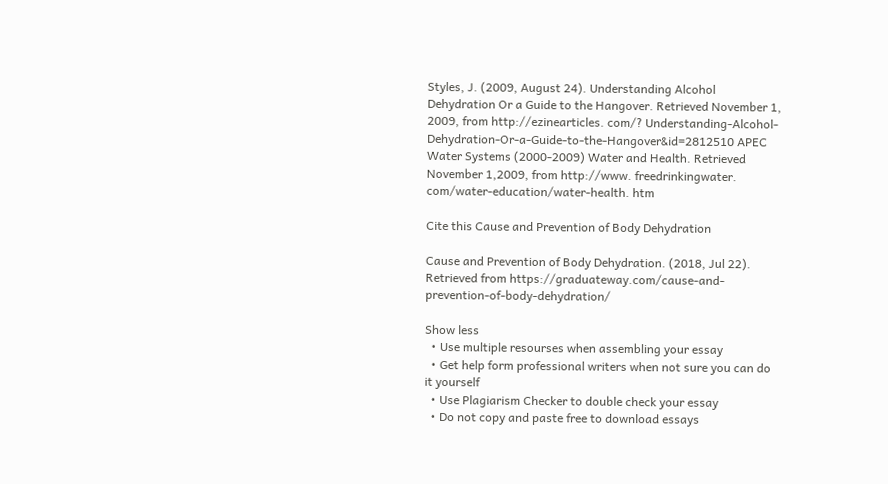Styles, J. (2009, August 24). Understanding Alcohol Dehydration Or a Guide to the Hangover. Retrieved November 1, 2009, from http://ezinearticles. com/? Understanding-Alcohol-Dehydration-Or-a-Guide-to-the-Hangover&id=2812510 APEC Water Systems (2000-2009) Water and Health. Retrieved November 1,2009, from http://www. freedrinkingwater. com/water-education/water-health. htm

Cite this Cause and Prevention of Body Dehydration

Cause and Prevention of Body Dehydration. (2018, Jul 22). Retrieved from https://graduateway.com/cause-and-prevention-of-body-dehydration/

Show less
  • Use multiple resourses when assembling your essay
  • Get help form professional writers when not sure you can do it yourself
  • Use Plagiarism Checker to double check your essay
  • Do not copy and paste free to download essays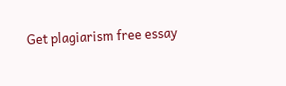Get plagiarism free essay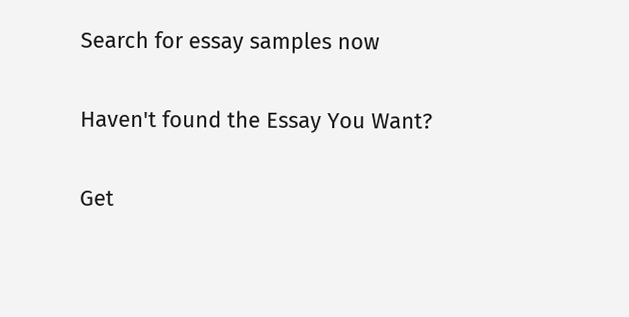Search for essay samples now

Haven't found the Essay You Want?

Get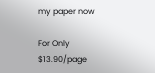my paper now

For Only $13.90/page